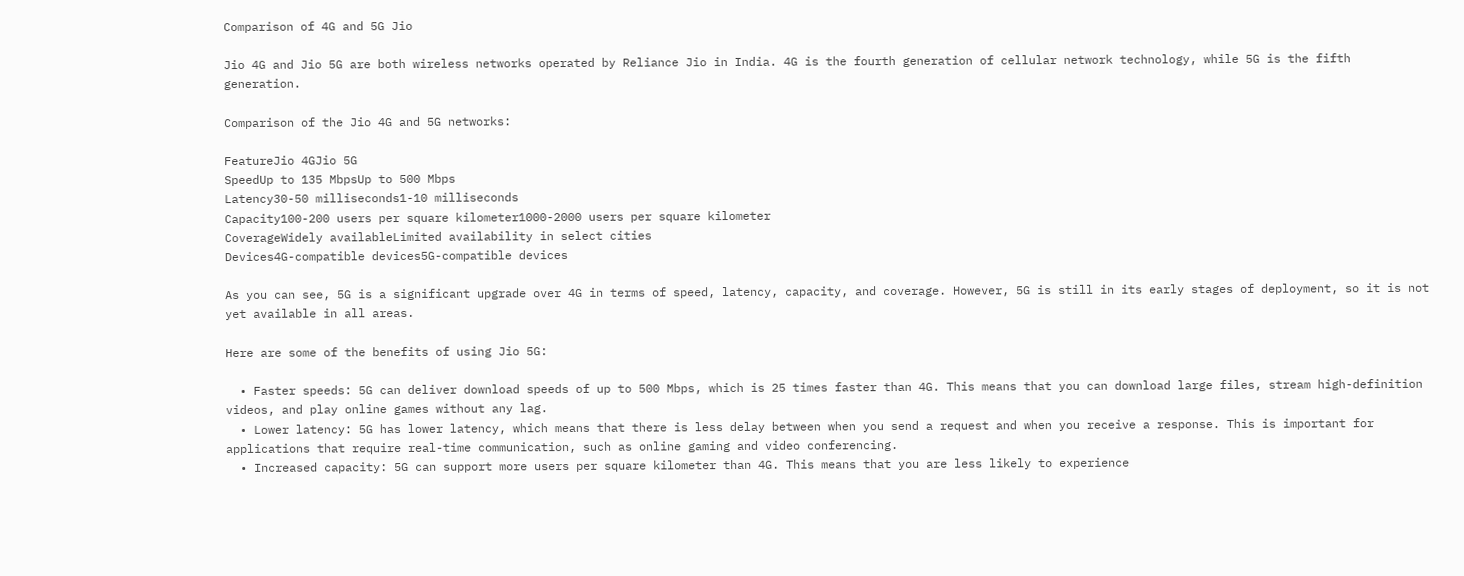Comparison of 4G and 5G Jio

Jio 4G and Jio 5G are both wireless networks operated by Reliance Jio in India. 4G is the fourth generation of cellular network technology, while 5G is the fifth generation.

Comparison of the Jio 4G and 5G networks:

FeatureJio 4GJio 5G
SpeedUp to 135 MbpsUp to 500 Mbps
Latency30-50 milliseconds1-10 milliseconds
Capacity100-200 users per square kilometer1000-2000 users per square kilometer
CoverageWidely availableLimited availability in select cities
Devices4G-compatible devices5G-compatible devices

As you can see, 5G is a significant upgrade over 4G in terms of speed, latency, capacity, and coverage. However, 5G is still in its early stages of deployment, so it is not yet available in all areas.

Here are some of the benefits of using Jio 5G:

  • Faster speeds: 5G can deliver download speeds of up to 500 Mbps, which is 25 times faster than 4G. This means that you can download large files, stream high-definition videos, and play online games without any lag.
  • Lower latency: 5G has lower latency, which means that there is less delay between when you send a request and when you receive a response. This is important for applications that require real-time communication, such as online gaming and video conferencing.
  • Increased capacity: 5G can support more users per square kilometer than 4G. This means that you are less likely to experience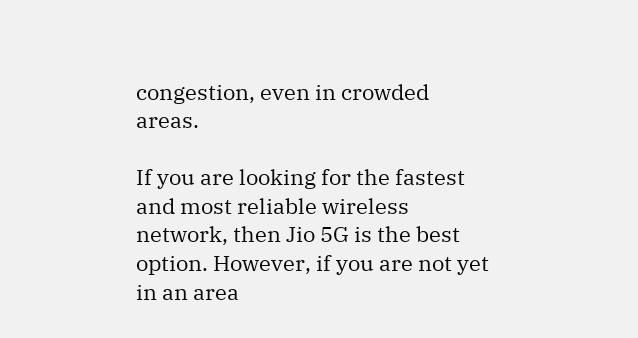congestion, even in crowded areas.

If you are looking for the fastest and most reliable wireless network, then Jio 5G is the best option. However, if you are not yet in an area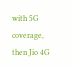with 5G coverage, then Jio 4G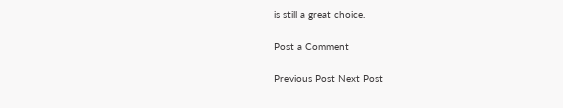is still a great choice.

Post a Comment

Previous Post Next Post